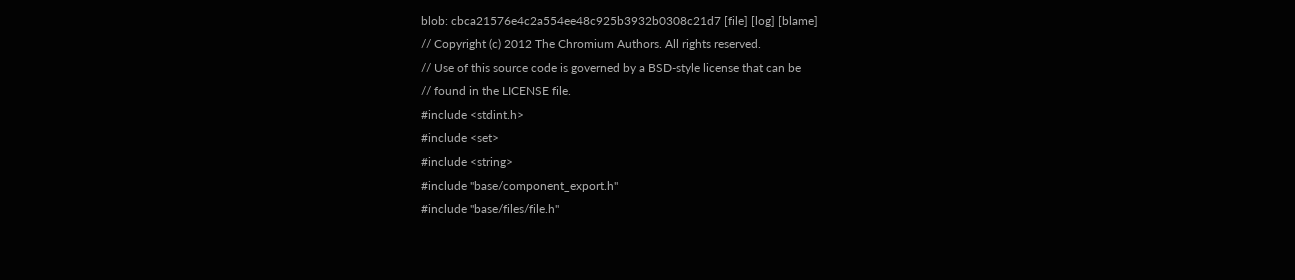blob: cbca21576e4c2a554ee48c925b3932b0308c21d7 [file] [log] [blame]
// Copyright (c) 2012 The Chromium Authors. All rights reserved.
// Use of this source code is governed by a BSD-style license that can be
// found in the LICENSE file.
#include <stdint.h>
#include <set>
#include <string>
#include "base/component_export.h"
#include "base/files/file.h"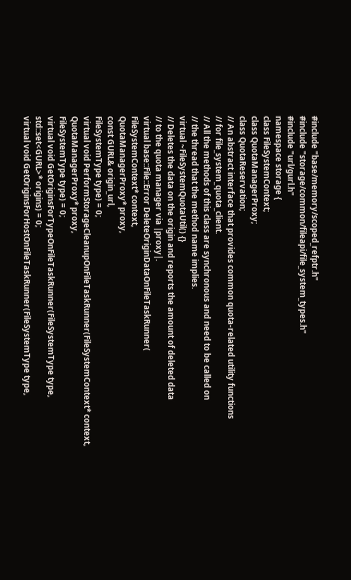#include "base/memory/scoped_refptr.h"
#include "storage/common/fileapi/file_system_types.h"
#include "url/gurl.h"
namespace storage {
class FileSystemContext;
class QuotaManagerProxy;
class QuotaReservation;
// An abstract interface that provides common quota-related utility functions
// for file_system_quota_client.
// All the methods of this class are synchronous and need to be called on
// the thread that the method name implies.
virtual ~FileSystemQuotaUtil() {}
// Deletes the data on the origin and reports the amount of deleted data
// to the quota manager via |proxy|.
virtual base::File::Error DeleteOriginDataOnFileTaskRunner(
FileSystemContext* context,
QuotaManagerProxy* proxy,
const GURL& origin_url,
FileSystemType type) = 0;
virtual void PerformStorageCleanupOnFileTaskRunner(FileSystemContext* context,
QuotaManagerProxy* proxy,
FileSystemType type) = 0;
virtual void GetOriginsForTypeOnFileTaskRunner(FileSystemType type,
std::set<GURL>* origins) = 0;
virtual void GetOriginsForHostOnFileTaskRunner(FileSystemType type,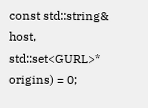const std::string& host,
std::set<GURL>* origins) = 0;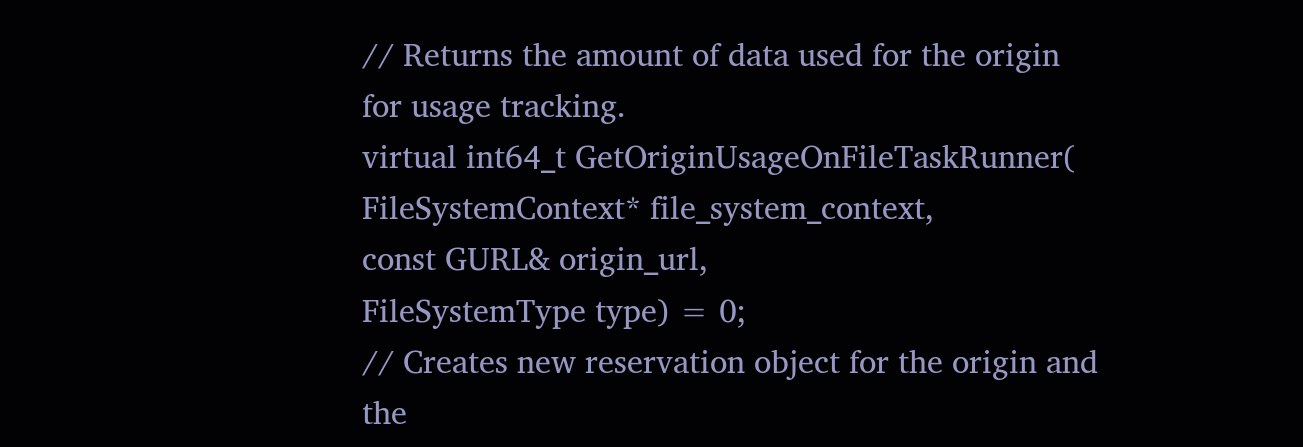// Returns the amount of data used for the origin for usage tracking.
virtual int64_t GetOriginUsageOnFileTaskRunner(
FileSystemContext* file_system_context,
const GURL& origin_url,
FileSystemType type) = 0;
// Creates new reservation object for the origin and the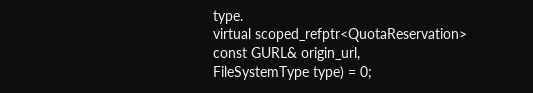type.
virtual scoped_refptr<QuotaReservation>
const GURL& origin_url,
FileSystemType type) = 0;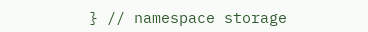} // namespace storage